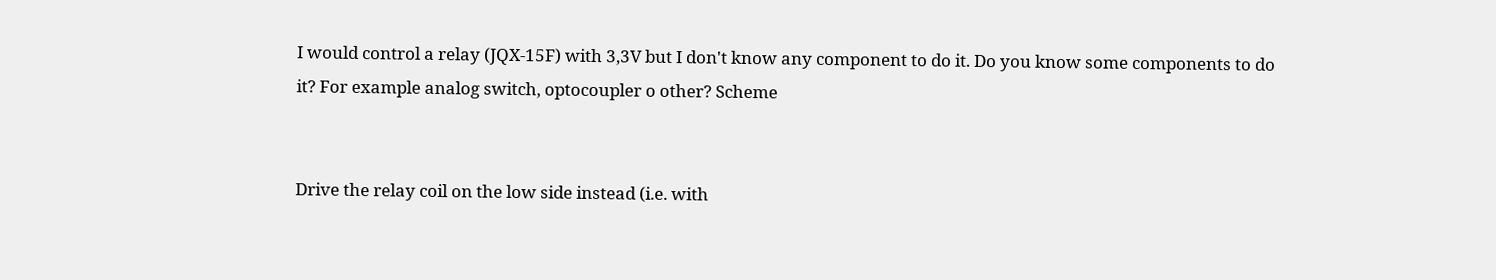I would control a relay (JQX-15F) with 3,3V but I don't know any component to do it. Do you know some components to do it? For example analog switch, optocoupler o other? Scheme


Drive the relay coil on the low side instead (i.e. with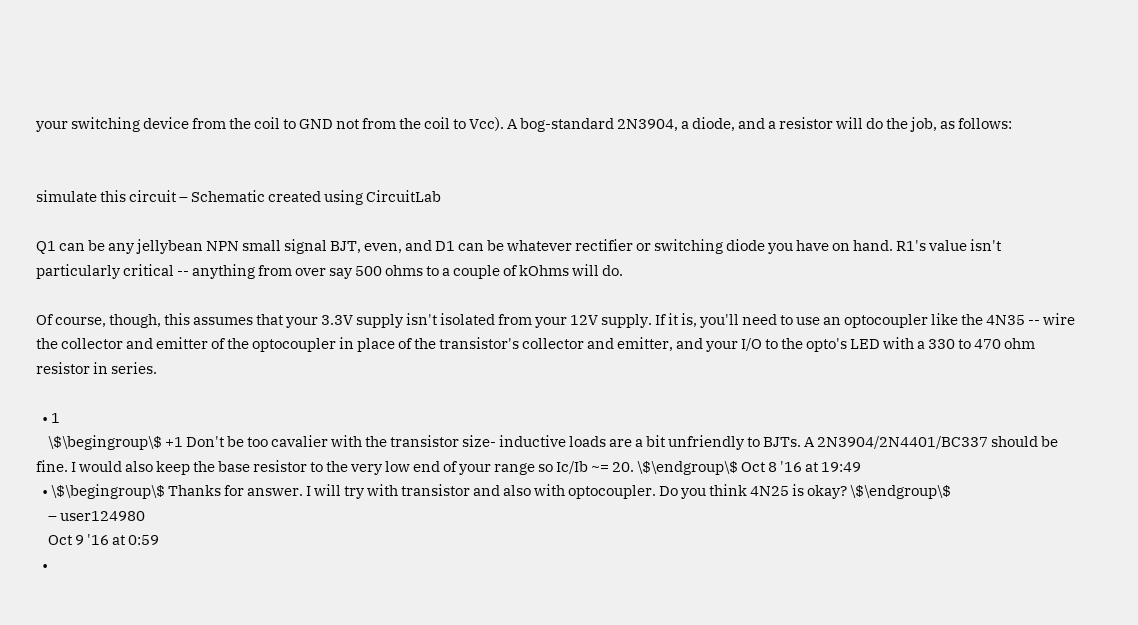your switching device from the coil to GND not from the coil to Vcc). A bog-standard 2N3904, a diode, and a resistor will do the job, as follows:


simulate this circuit – Schematic created using CircuitLab

Q1 can be any jellybean NPN small signal BJT, even, and D1 can be whatever rectifier or switching diode you have on hand. R1's value isn't particularly critical -- anything from over say 500 ohms to a couple of kOhms will do.

Of course, though, this assumes that your 3.3V supply isn't isolated from your 12V supply. If it is, you'll need to use an optocoupler like the 4N35 -- wire the collector and emitter of the optocoupler in place of the transistor's collector and emitter, and your I/O to the opto's LED with a 330 to 470 ohm resistor in series.

  • 1
    \$\begingroup\$ +1 Don't be too cavalier with the transistor size- inductive loads are a bit unfriendly to BJTs. A 2N3904/2N4401/BC337 should be fine. I would also keep the base resistor to the very low end of your range so Ic/Ib ~= 20. \$\endgroup\$ Oct 8 '16 at 19:49
  • \$\begingroup\$ Thanks for answer. I will try with transistor and also with optocoupler. Do you think 4N25 is okay? \$\endgroup\$
    – user124980
    Oct 9 '16 at 0:59
  •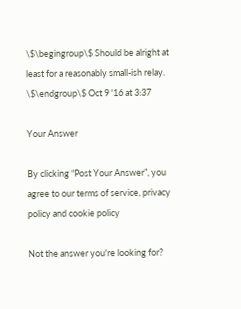\$\begingroup\$ Should be alright at least for a reasonably small-ish relay. \$\endgroup\$ Oct 9 '16 at 3:37

Your Answer

By clicking “Post Your Answer”, you agree to our terms of service, privacy policy and cookie policy

Not the answer you're looking for?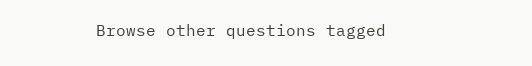Browse other questions tagged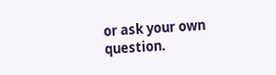or ask your own question.